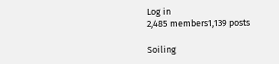Log in
2,485 members1,139 posts

Soiling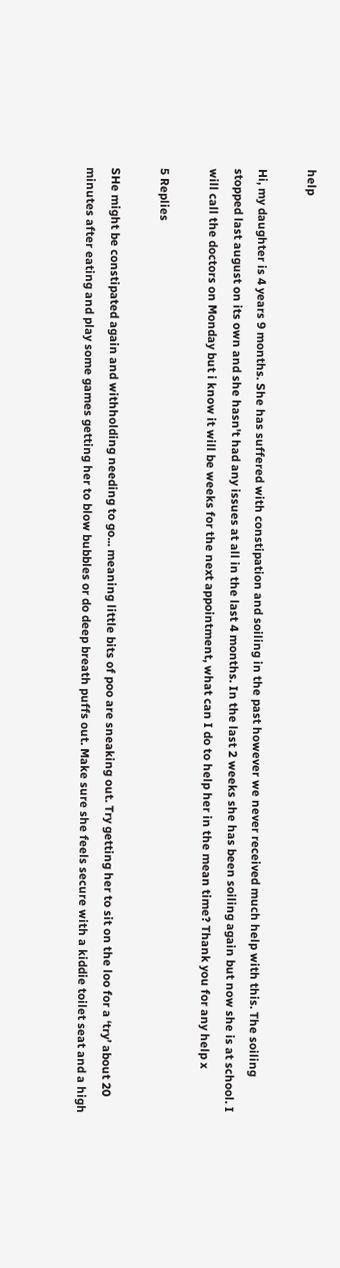help

Hi, my daughter is 4 years 9 months. She has suffered with constipation and soiling in the past however we never received much help with this. The soiling stopped last august on its own and she hasn't had any issues at all in the last 4 months. In the last 2 weeks she has been soiling again but now she is at school. I will call the doctors on Monday but i know it will be weeks for the next appointment, what can I do to help her in the mean time? Thank you for any help x

5 Replies

SHe might be constipated again and withholding needing to go... meaning little bits of poo are sneaking out. Try getting her to sit on the loo for a ‘try’ about 20 minutes after eating and play some games getting her to blow bubbles or do deep breath puffs out. Make sure she feels secure with a kiddie toilet seat and a high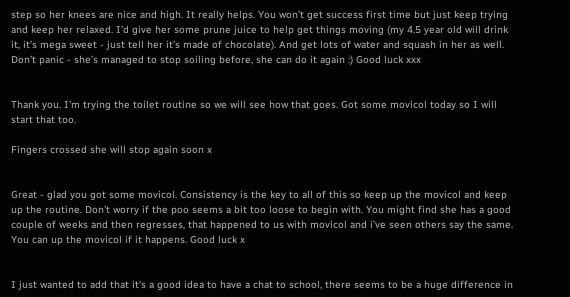step so her knees are nice and high. It really helps. You won’t get success first time but just keep trying and keep her relaxed. I’d give her some prune juice to help get things moving (my 4.5 year old will drink it, it’s mega sweet - just tell her it’s made of chocolate). And get lots of water and squash in her as well. Don’t panic - she’s managed to stop soiling before, she can do it again :) Good luck xxx


Thank you. I'm trying the toilet routine so we will see how that goes. Got some movicol today so I will start that too.

Fingers crossed she will stop again soon x


Great - glad you got some movicol. Consistency is the key to all of this so keep up the movicol and keep up the routine. Don’t worry if the poo seems a bit too loose to begin with. You might find she has a good couple of weeks and then regresses, that happened to us with movicol and i’ve seen others say the same. You can up the movicol if it happens. Good luck x


I just wanted to add that it's a good idea to have a chat to school, there seems to be a huge difference in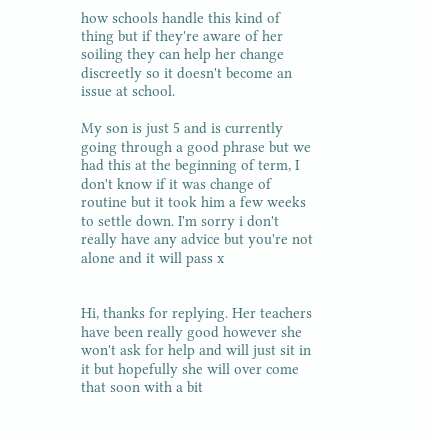how schools handle this kind of thing but if they're aware of her soiling they can help her change discreetly so it doesn't become an issue at school.

My son is just 5 and is currently going through a good phrase but we had this at the beginning of term, I don't know if it was change of routine but it took him a few weeks to settle down. I'm sorry i don't really have any advice but you're not alone and it will pass x


Hi, thanks for replying. Her teachers have been really good however she won't ask for help and will just sit in it but hopefully she will over come that soon with a bit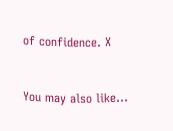of confidence. X


You may also like...